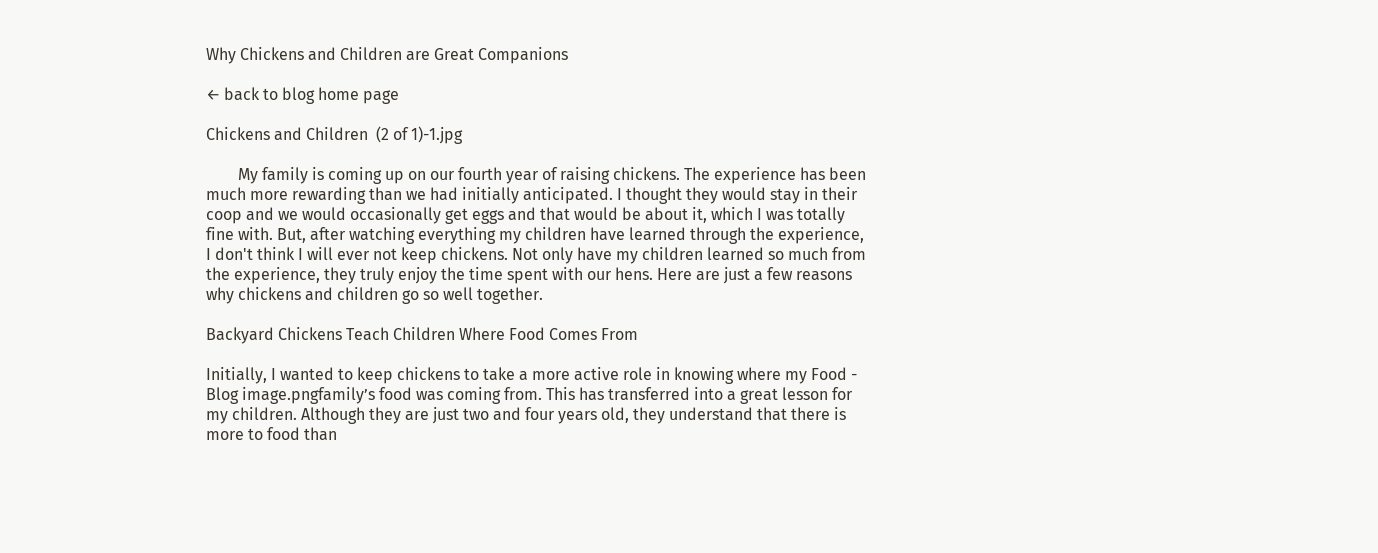Why Chickens and Children are Great Companions

← back to blog home page

Chickens and Children  (2 of 1)-1.jpg

        My family is coming up on our fourth year of raising chickens. The experience has been much more rewarding than we had initially anticipated. I thought they would stay in their coop and we would occasionally get eggs and that would be about it, which I was totally fine with. But, after watching everything my children have learned through the experience, I don't think I will ever not keep chickens. Not only have my children learned so much from the experience, they truly enjoy the time spent with our hens. Here are just a few reasons why chickens and children go so well together.

Backyard Chickens Teach Children Where Food Comes From

Initially, I wanted to keep chickens to take a more active role in knowing where my Food - Blog image.pngfamily’s food was coming from. This has transferred into a great lesson for my children. Although they are just two and four years old, they understand that there is more to food than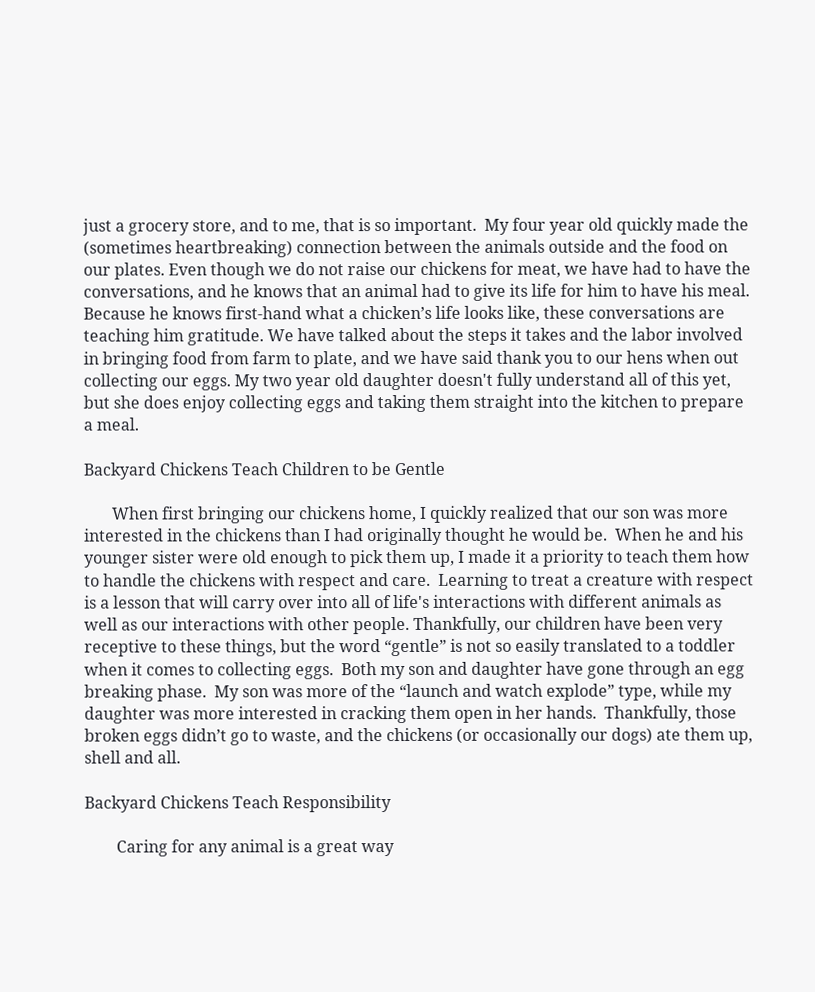just a grocery store, and to me, that is so important.  My four year old quickly made the (sometimes heartbreaking) connection between the animals outside and the food on our plates. Even though we do not raise our chickens for meat, we have had to have the conversations, and he knows that an animal had to give its life for him to have his meal. Because he knows first-hand what a chicken’s life looks like, these conversations are teaching him gratitude. We have talked about the steps it takes and the labor involved in bringing food from farm to plate, and we have said thank you to our hens when out collecting our eggs. My two year old daughter doesn't fully understand all of this yet, but she does enjoy collecting eggs and taking them straight into the kitchen to prepare a meal.

Backyard Chickens Teach Children to be Gentle

       When first bringing our chickens home, I quickly realized that our son was more interested in the chickens than I had originally thought he would be.  When he and his younger sister were old enough to pick them up, I made it a priority to teach them how to handle the chickens with respect and care.  Learning to treat a creature with respect is a lesson that will carry over into all of life's interactions with different animals as well as our interactions with other people. Thankfully, our children have been very receptive to these things, but the word “gentle” is not so easily translated to a toddler when it comes to collecting eggs.  Both my son and daughter have gone through an egg breaking phase.  My son was more of the “launch and watch explode” type, while my daughter was more interested in cracking them open in her hands.  Thankfully, those broken eggs didn’t go to waste, and the chickens (or occasionally our dogs) ate them up, shell and all.

Backyard Chickens Teach Responsibility

        Caring for any animal is a great way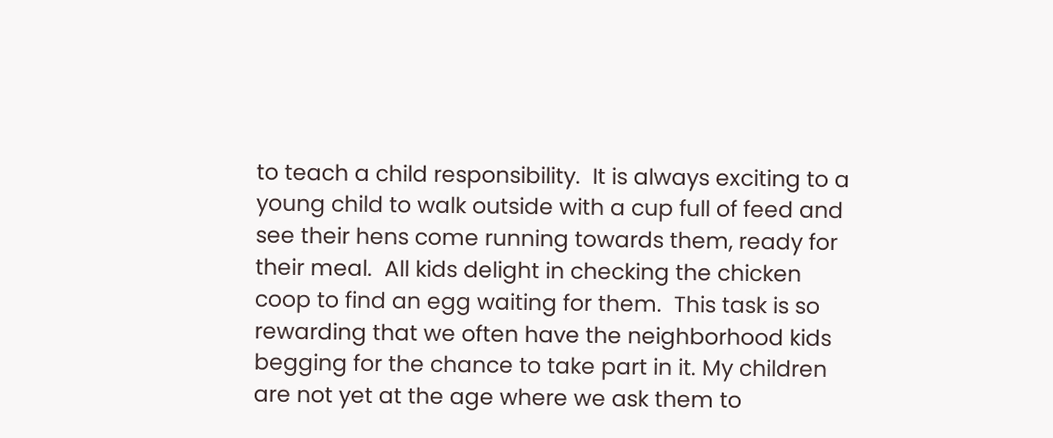to teach a child responsibility.  It is always exciting to a young child to walk outside with a cup full of feed and see their hens come running towards them, ready for their meal.  All kids delight in checking the chicken coop to find an egg waiting for them.  This task is so rewarding that we often have the neighborhood kids begging for the chance to take part in it. My children are not yet at the age where we ask them to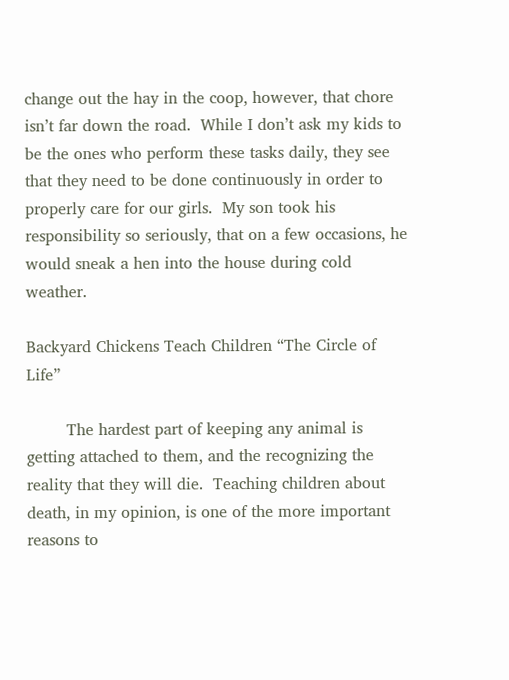change out the hay in the coop, however, that chore isn’t far down the road.  While I don’t ask my kids to be the ones who perform these tasks daily, they see that they need to be done continuously in order to properly care for our girls.  My son took his responsibility so seriously, that on a few occasions, he would sneak a hen into the house during cold weather.

Backyard Chickens Teach Children “The Circle of Life”

        The hardest part of keeping any animal is getting attached to them, and the recognizing the reality that they will die.  Teaching children about death, in my opinion, is one of the more important reasons to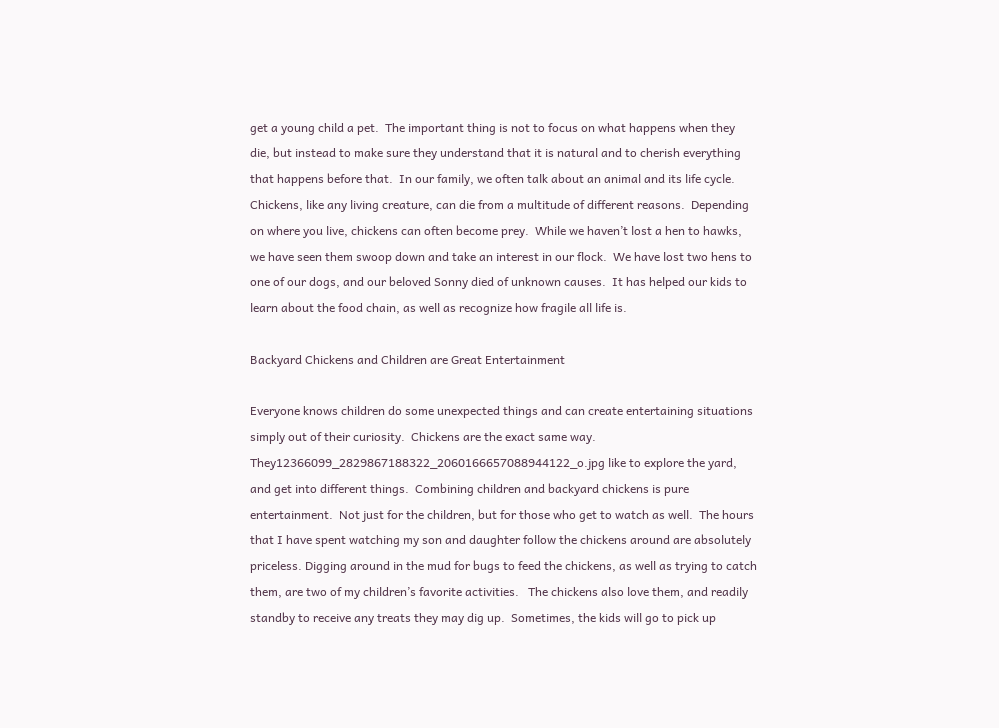get a young child a pet.  The important thing is not to focus on what happens when they die, but instead to make sure they understand that it is natural and to cherish everything that happens before that.  In our family, we often talk about an animal and its life cycle.  Chickens, like any living creature, can die from a multitude of different reasons.  Depending on where you live, chickens can often become prey.  While we haven’t lost a hen to hawks, we have seen them swoop down and take an interest in our flock.  We have lost two hens to one of our dogs, and our beloved Sonny died of unknown causes.  It has helped our kids to learn about the food chain, as well as recognize how fragile all life is.

Backyard Chickens and Children are Great Entertainment

Everyone knows children do some unexpected things and can create entertaining situations simply out of their curiosity.  Chickens are the exact same way.  They12366099_2829867188322_2060166657088944122_o.jpg like to explore the yard, and get into different things.  Combining children and backyard chickens is pure entertainment.  Not just for the children, but for those who get to watch as well.  The hours that I have spent watching my son and daughter follow the chickens around are absolutely priceless. Digging around in the mud for bugs to feed the chickens, as well as trying to catch them, are two of my children’s favorite activities.   The chickens also love them, and readily standby to receive any treats they may dig up.  Sometimes, the kids will go to pick up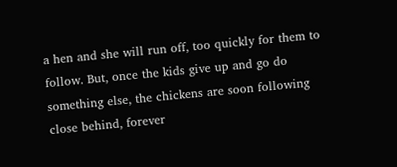a hen and she will run off, too quickly for them to follow. But, once the kids give up and go do something else, the chickens are soon following close behind, forever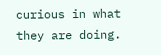curious in what they are doing.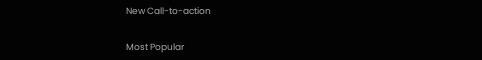New Call-to-action


Most Popular